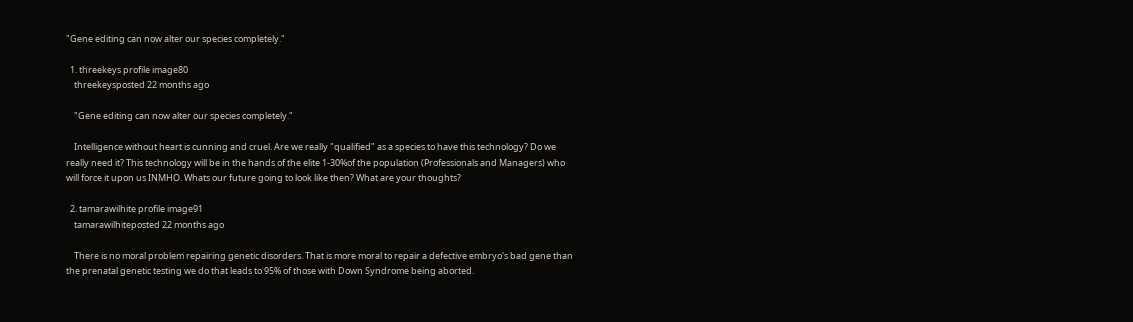"Gene editing can now alter our species completely."

  1. threekeys profile image80
    threekeysposted 22 months ago

    "Gene editing can now alter our species completely."

    Intelligence without heart is cunning and cruel. Are we really "qualified" as a species to have this technology? Do we really need it? This technology will be in the hands of the elite 1-30%of the population (Professionals and Managers) who will force it upon us INMHO. Whats our future going to look like then? What are your thoughts?

  2. tamarawilhite profile image91
    tamarawilhiteposted 22 months ago

    There is no moral problem repairing genetic disorders. That is more moral to repair a defective embryo's bad gene than the prenatal genetic testing we do that leads to 95% of those with Down Syndrome being aborted.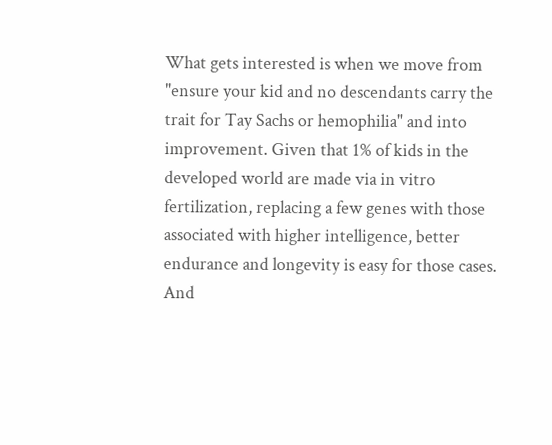What gets interested is when we move from "ensure your kid and no descendants carry the trait for Tay Sachs or hemophilia" and into improvement. Given that 1% of kids in the developed world are made via in vitro fertilization, replacing a few genes with those associated with higher intelligence, better endurance and longevity is easy for those cases. And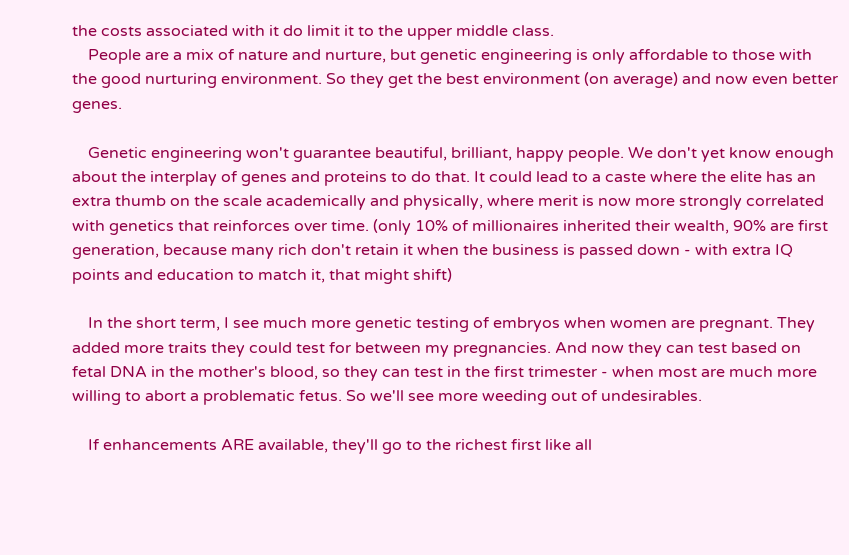the costs associated with it do limit it to the upper middle class.
    People are a mix of nature and nurture, but genetic engineering is only affordable to those with the good nurturing environment. So they get the best environment (on average) and now even better genes.

    Genetic engineering won't guarantee beautiful, brilliant, happy people. We don't yet know enough about the interplay of genes and proteins to do that. It could lead to a caste where the elite has an extra thumb on the scale academically and physically, where merit is now more strongly correlated with genetics that reinforces over time. (only 10% of millionaires inherited their wealth, 90% are first generation, because many rich don't retain it when the business is passed down - with extra IQ points and education to match it, that might shift)

    In the short term, I see much more genetic testing of embryos when women are pregnant. They added more traits they could test for between my pregnancies. And now they can test based on fetal DNA in the mother's blood, so they can test in the first trimester - when most are much more willing to abort a problematic fetus. So we'll see more weeding out of undesirables.

    If enhancements ARE available, they'll go to the richest first like all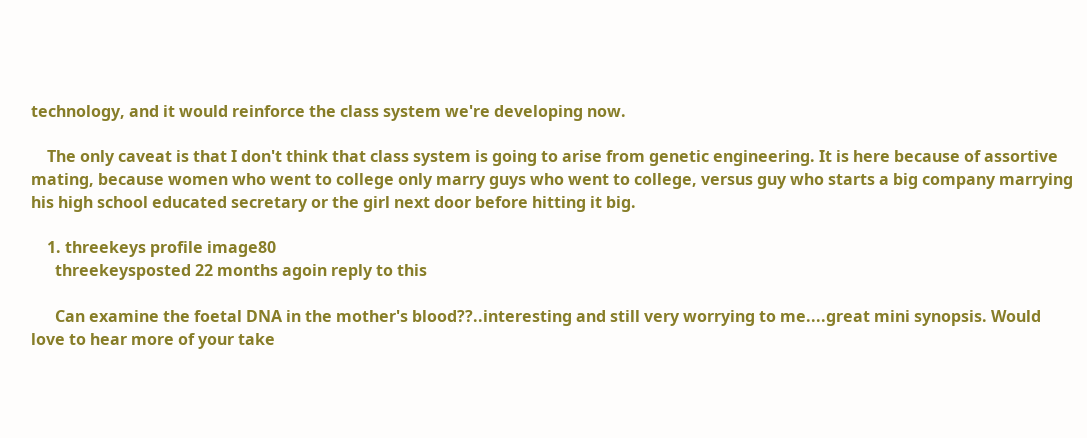technology, and it would reinforce the class system we're developing now.

    The only caveat is that I don't think that class system is going to arise from genetic engineering. It is here because of assortive mating, because women who went to college only marry guys who went to college, versus guy who starts a big company marrying his high school educated secretary or the girl next door before hitting it big.

    1. threekeys profile image80
      threekeysposted 22 months agoin reply to this

      Can examine the foetal DNA in the mother's blood??..interesting and still very worrying to me....great mini synopsis. Would love to hear more of your take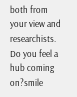both from your view and researchists. Do you feel a hub coming on?smile